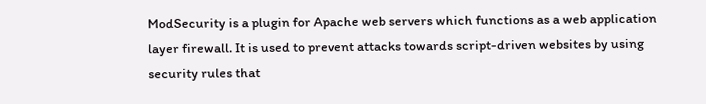ModSecurity is a plugin for Apache web servers which functions as a web application layer firewall. It is used to prevent attacks towards script-driven websites by using security rules that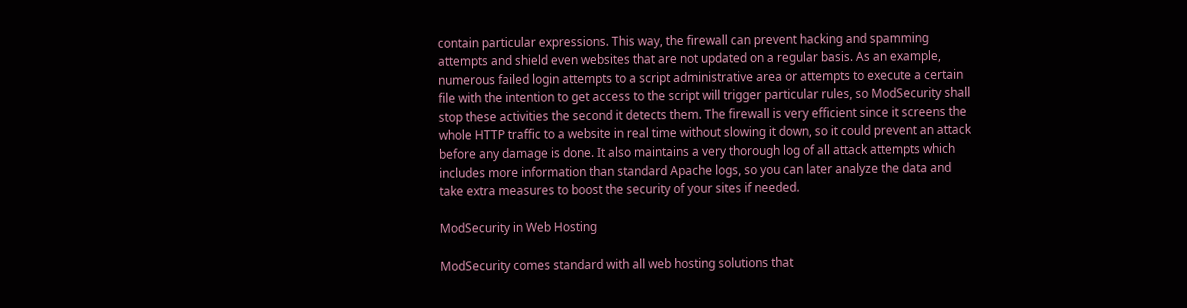contain particular expressions. This way, the firewall can prevent hacking and spamming attempts and shield even websites that are not updated on a regular basis. As an example, numerous failed login attempts to a script administrative area or attempts to execute a certain file with the intention to get access to the script will trigger particular rules, so ModSecurity shall stop these activities the second it detects them. The firewall is very efficient since it screens the whole HTTP traffic to a website in real time without slowing it down, so it could prevent an attack before any damage is done. It also maintains a very thorough log of all attack attempts which includes more information than standard Apache logs, so you can later analyze the data and take extra measures to boost the security of your sites if needed.

ModSecurity in Web Hosting

ModSecurity comes standard with all web hosting solutions that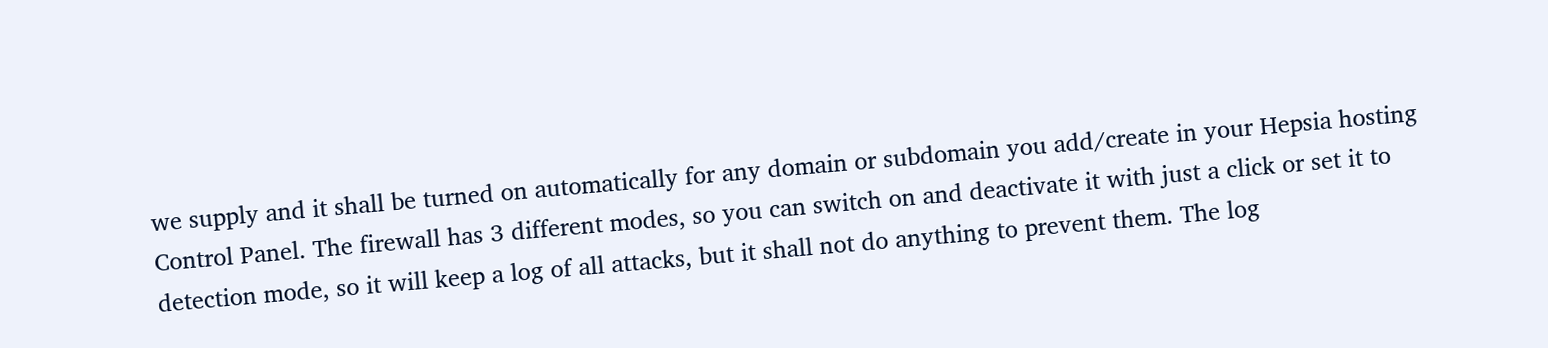we supply and it shall be turned on automatically for any domain or subdomain you add/create in your Hepsia hosting Control Panel. The firewall has 3 different modes, so you can switch on and deactivate it with just a click or set it to detection mode, so it will keep a log of all attacks, but it shall not do anything to prevent them. The log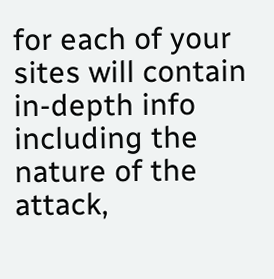for each of your sites will contain in-depth info including the nature of the attack,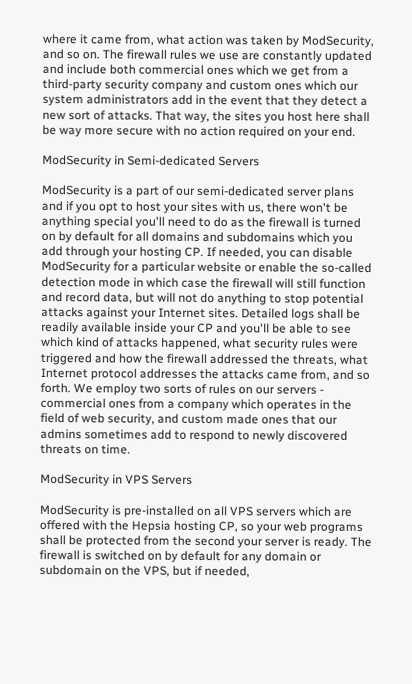where it came from, what action was taken by ModSecurity, and so on. The firewall rules we use are constantly updated and include both commercial ones which we get from a third-party security company and custom ones which our system administrators add in the event that they detect a new sort of attacks. That way, the sites you host here shall be way more secure with no action required on your end.

ModSecurity in Semi-dedicated Servers

ModSecurity is a part of our semi-dedicated server plans and if you opt to host your sites with us, there won't be anything special you'll need to do as the firewall is turned on by default for all domains and subdomains which you add through your hosting CP. If needed, you can disable ModSecurity for a particular website or enable the so-called detection mode in which case the firewall will still function and record data, but will not do anything to stop potential attacks against your Internet sites. Detailed logs shall be readily available inside your CP and you'll be able to see which kind of attacks happened, what security rules were triggered and how the firewall addressed the threats, what Internet protocol addresses the attacks came from, and so forth. We employ two sorts of rules on our servers - commercial ones from a company which operates in the field of web security, and custom made ones that our admins sometimes add to respond to newly discovered threats on time.

ModSecurity in VPS Servers

ModSecurity is pre-installed on all VPS servers which are offered with the Hepsia hosting CP, so your web programs shall be protected from the second your server is ready. The firewall is switched on by default for any domain or subdomain on the VPS, but if needed,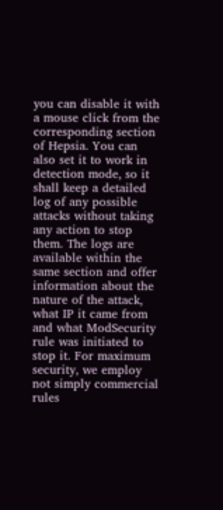you can disable it with a mouse click from the corresponding section of Hepsia. You can also set it to work in detection mode, so it shall keep a detailed log of any possible attacks without taking any action to stop them. The logs are available within the same section and offer information about the nature of the attack, what IP it came from and what ModSecurity rule was initiated to stop it. For maximum security, we employ not simply commercial rules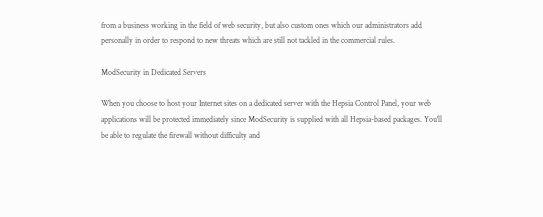from a business working in the field of web security, but also custom ones which our administrators add personally in order to respond to new threats which are still not tackled in the commercial rules.

ModSecurity in Dedicated Servers

When you choose to host your Internet sites on a dedicated server with the Hepsia Control Panel, your web applications will be protected immediately since ModSecurity is supplied with all Hepsia-based packages. You'll be able to regulate the firewall without difficulty and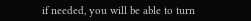if needed, you will be able to turn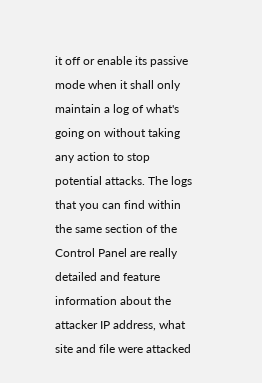it off or enable its passive mode when it shall only maintain a log of what's going on without taking any action to stop potential attacks. The logs that you can find within the same section of the Control Panel are really detailed and feature information about the attacker IP address, what site and file were attacked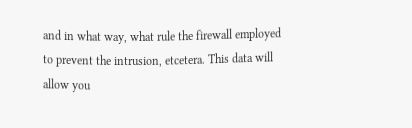and in what way, what rule the firewall employed to prevent the intrusion, etcetera. This data will allow you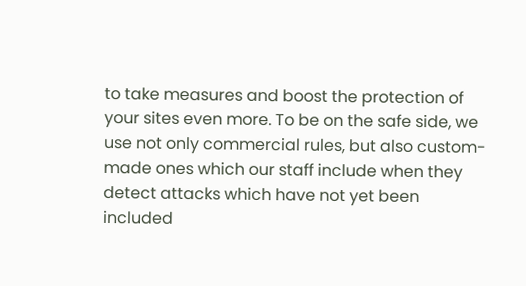to take measures and boost the protection of your sites even more. To be on the safe side, we use not only commercial rules, but also custom-made ones which our staff include when they detect attacks which have not yet been included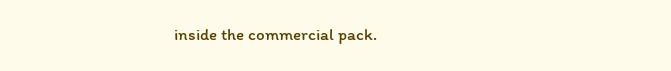inside the commercial pack.